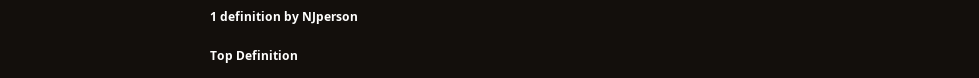1 definition by NJperson

Top Definition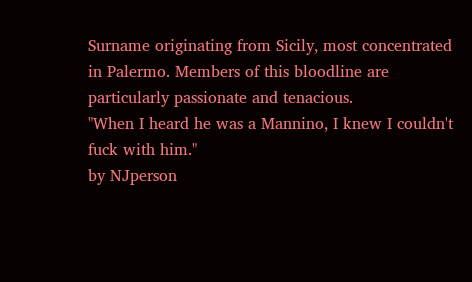Surname originating from Sicily, most concentrated in Palermo. Members of this bloodline are particularly passionate and tenacious.
"When I heard he was a Mannino, I knew I couldn't fuck with him."
by NJperson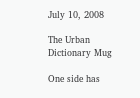July 10, 2008

The Urban Dictionary Mug

One side has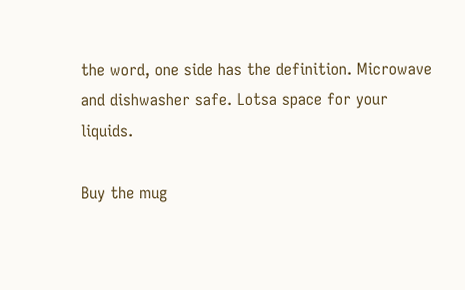the word, one side has the definition. Microwave and dishwasher safe. Lotsa space for your liquids.

Buy the mug